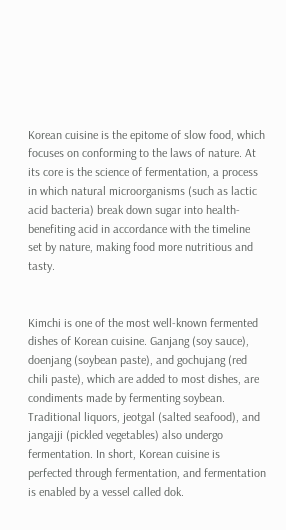Korean cuisine is the epitome of slow food, which focuses on conforming to the laws of nature. At its core is the science of fermentation, a process in which natural microorganisms (such as lactic acid bacteria) break down sugar into health-benefiting acid in accordance with the timeline set by nature, making food more nutritious and tasty.


Kimchi is one of the most well-known fermented dishes of Korean cuisine. Ganjang (soy sauce), doenjang (soybean paste), and gochujang (red chili paste), which are added to most dishes, are condiments made by fermenting soybean. Traditional liquors, jeotgal (salted seafood), and jangajji (pickled vegetables) also undergo fermentation. In short, Korean cuisine is perfected through fermentation, and fermentation is enabled by a vessel called dok.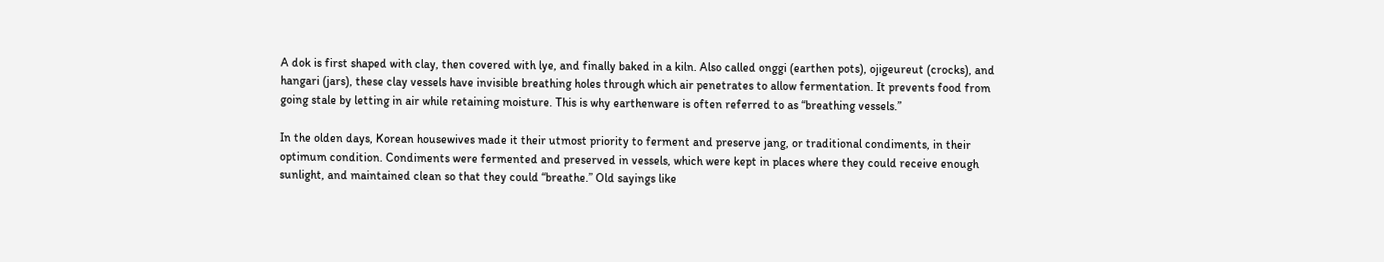A dok is first shaped with clay, then covered with lye, and finally baked in a kiln. Also called onggi (earthen pots), ojigeureut (crocks), and hangari (jars), these clay vessels have invisible breathing holes through which air penetrates to allow fermentation. It prevents food from going stale by letting in air while retaining moisture. This is why earthenware is often referred to as “breathing vessels.”

In the olden days, Korean housewives made it their utmost priority to ferment and preserve jang, or traditional condiments, in their optimum condition. Condiments were fermented and preserved in vessels, which were kept in places where they could receive enough sunlight, and maintained clean so that they could “breathe.” Old sayings like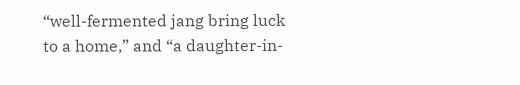“well-fermented jang bring luck to a home,” and “a daughter-in-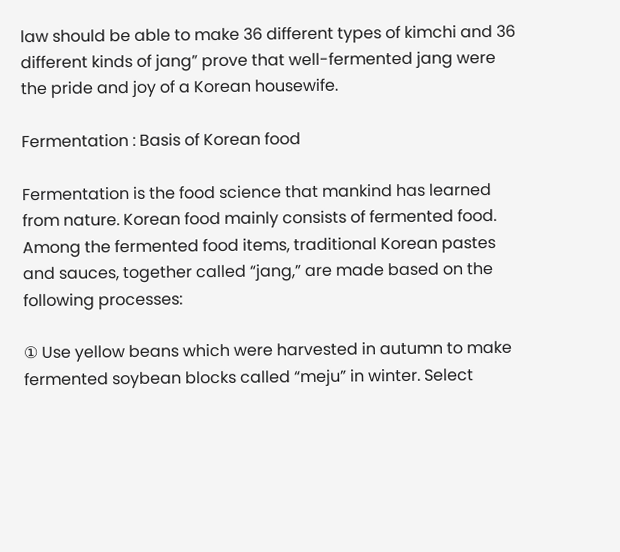law should be able to make 36 different types of kimchi and 36 different kinds of jang” prove that well-fermented jang were the pride and joy of a Korean housewife.

Fermentation : Basis of Korean food

Fermentation is the food science that mankind has learned from nature. Korean food mainly consists of fermented food. Among the fermented food items, traditional Korean pastes and sauces, together called “jang,” are made based on the following processes:

① Use yellow beans which were harvested in autumn to make fermented soybean blocks called “meju” in winter. Select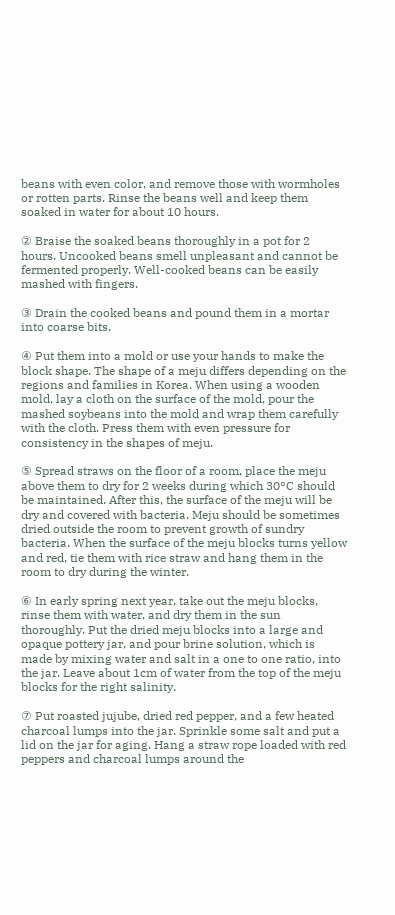beans with even color, and remove those with wormholes or rotten parts. Rinse the beans well and keep them soaked in water for about 10 hours.

② Braise the soaked beans thoroughly in a pot for 2 hours. Uncooked beans smell unpleasant and cannot be fermented properly. Well-cooked beans can be easily mashed with fingers.

③ Drain the cooked beans and pound them in a mortar into coarse bits.

④ Put them into a mold or use your hands to make the block shape. The shape of a meju differs depending on the regions and families in Korea. When using a wooden mold, lay a cloth on the surface of the mold, pour the mashed soybeans into the mold and wrap them carefully with the cloth. Press them with even pressure for consistency in the shapes of meju.

⑤ Spread straws on the floor of a room, place the meju above them to dry for 2 weeks during which 30°C should be maintained. After this, the surface of the meju will be dry and covered with bacteria. Meju should be sometimes dried outside the room to prevent growth of sundry bacteria. When the surface of the meju blocks turns yellow and red, tie them with rice straw and hang them in the room to dry during the winter.

⑥ In early spring next year, take out the meju blocks, rinse them with water, and dry them in the sun thoroughly. Put the dried meju blocks into a large and opaque pottery jar, and pour brine solution, which is made by mixing water and salt in a one to one ratio, into the jar. Leave about 1cm of water from the top of the meju blocks for the right salinity.

⑦ Put roasted jujube, dried red pepper, and a few heated charcoal lumps into the jar. Sprinkle some salt and put a lid on the jar for aging. Hang a straw rope loaded with red peppers and charcoal lumps around the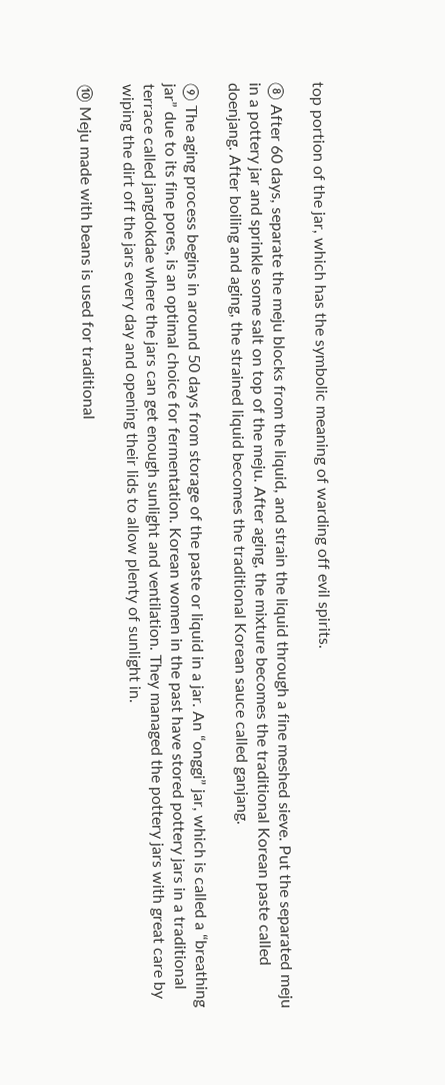top portion of the jar, which has the symbolic meaning of warding off evil spirits.

⑧ After 60 days, separate the meju blocks from the liquid, and strain the liquid through a fine meshed sieve. Put the separated meju in a pottery jar and sprinkle some salt on top of the meju. After aging, the mixture becomes the traditional Korean paste called doenjang. After boiling and aging, the strained liquid becomes the traditional Korean sauce called ganjang.

⑨ The aging process begins in around 50 days from storage of the paste or liquid in a jar. An “onggi” jar, which is called a “breathing jar” due to its fine pores, is an optimal choice for fermentation. Korean women in the past have stored pottery jars in a traditional terrace called jangdokdae where the jars can get enough sunlight and ventilation. They managed the pottery jars with great care by wiping the dirt off the jars every day and opening their lids to allow plenty of sunlight in.

⑩ Meju made with beans is used for traditional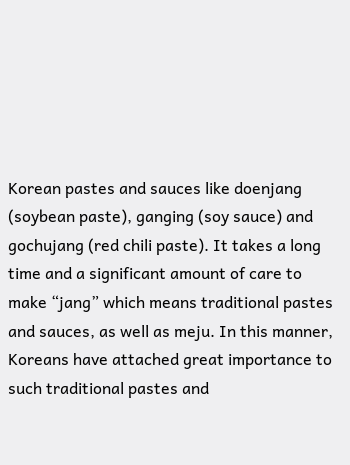Korean pastes and sauces like doenjang (soybean paste), ganging (soy sauce) and gochujang (red chili paste). It takes a long time and a significant amount of care to make “jang” which means traditional pastes and sauces, as well as meju. In this manner, Koreans have attached great importance to such traditional pastes and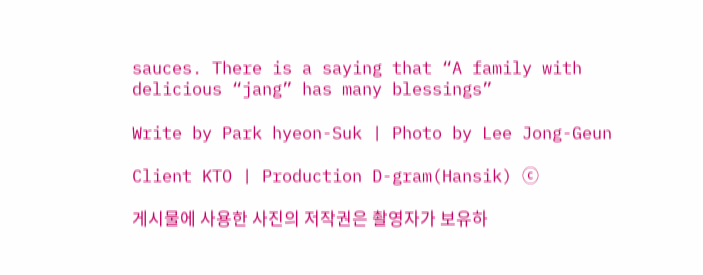sauces. There is a saying that “A family with delicious “jang” has many blessings”

Write by Park hyeon-Suk | Photo by Lee Jong-Geun

Client KTO | Production D-gram(Hansik) ⓒ

게시물에 사용한 사진의 저작권은 촬영자가 보유하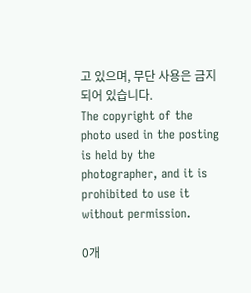고 있으며, 무단 사용은 금지되어 있습니다.
The copyright of the photo used in the posting is held by the photographer, and it is prohibited to use it without permission.

0개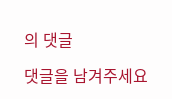의 댓글

댓글을 남겨주세요